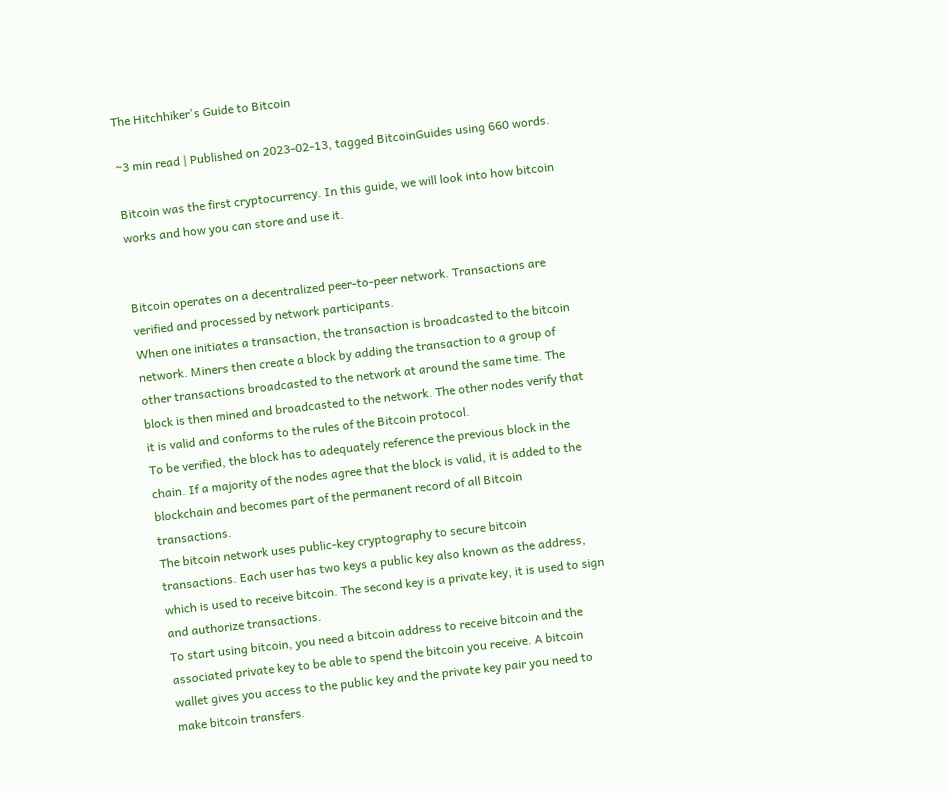The Hitchhiker's Guide to Bitcoin

~3 min read | Published on 2023-02-13, tagged BitcoinGuides using 660 words.

Bitcoin was the first cryptocurrency. In this guide, we will look into how bitcoin works and how you can store and use it.


Bitcoin operates on a decentralized peer-to-peer network. Transactions are verified and processed by network participants.
When one initiates a transaction, the transaction is broadcasted to the bitcoin network. Miners then create a block by adding the transaction to a group of other transactions broadcasted to the network at around the same time. The block is then mined and broadcasted to the network. The other nodes verify that it is valid and conforms to the rules of the Bitcoin protocol.
To be verified, the block has to adequately reference the previous block in the chain. If a majority of the nodes agree that the block is valid, it is added to the blockchain and becomes part of the permanent record of all Bitcoin transactions.
The bitcoin network uses public-key cryptography to secure bitcoin transactions. Each user has two keys a public key also known as the address, which is used to receive bitcoin. The second key is a private key, it is used to sign and authorize transactions.
To start using bitcoin, you need a bitcoin address to receive bitcoin and the associated private key to be able to spend the bitcoin you receive. A bitcoin wallet gives you access to the public key and the private key pair you need to make bitcoin transfers.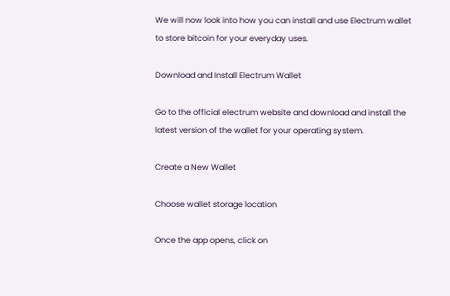We will now look into how you can install and use Electrum wallet to store bitcoin for your everyday uses.

Download and Install Electrum Wallet

Go to the official electrum website and download and install the latest version of the wallet for your operating system.

Create a New Wallet

Choose wallet storage location

Once the app opens, click on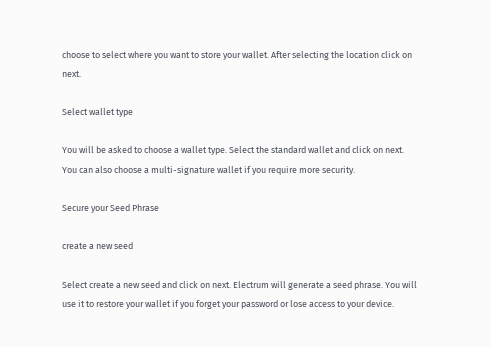choose to select where you want to store your wallet. After selecting the location click on next.

Select wallet type

You will be asked to choose a wallet type. Select the standard wallet and click on next. You can also choose a multi-signature wallet if you require more security.

Secure your Seed Phrase

create a new seed

Select create a new seed and click on next. Electrum will generate a seed phrase. You will use it to restore your wallet if you forget your password or lose access to your device.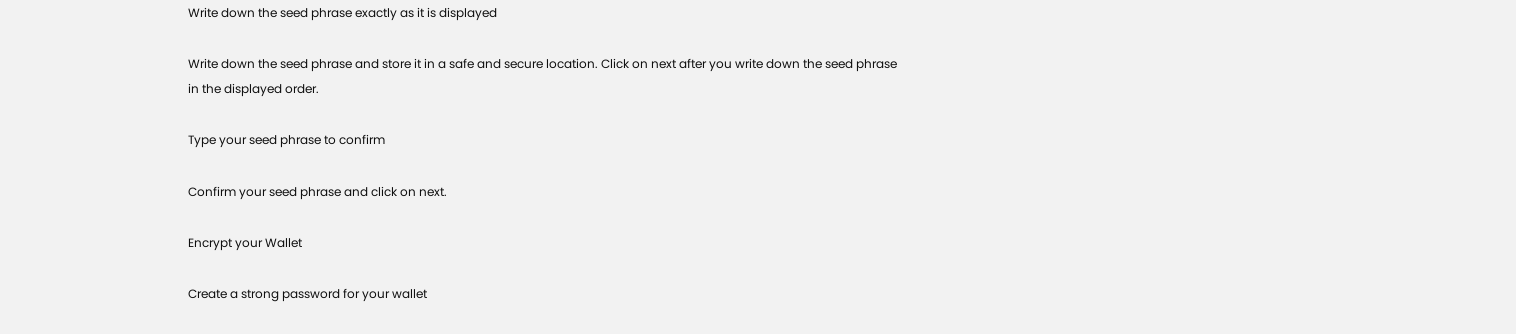Write down the seed phrase exactly as it is displayed

Write down the seed phrase and store it in a safe and secure location. Click on next after you write down the seed phrase in the displayed order.

Type your seed phrase to confirm

Confirm your seed phrase and click on next.

Encrypt your Wallet

Create a strong password for your wallet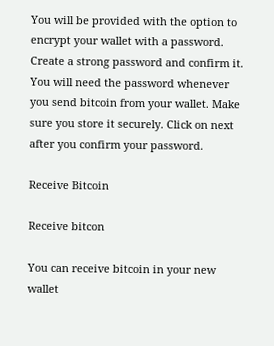You will be provided with the option to encrypt your wallet with a password. Create a strong password and confirm it. You will need the password whenever you send bitcoin from your wallet. Make sure you store it securely. Click on next after you confirm your password.

Receive Bitcoin

Receive bitcon

You can receive bitcoin in your new wallet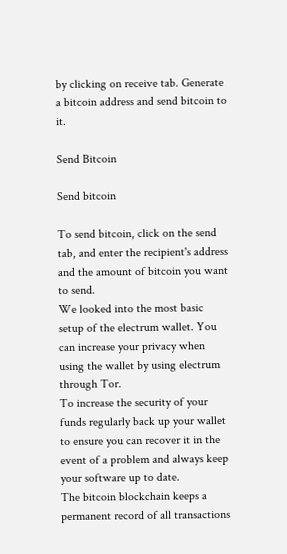by clicking on receive tab. Generate a bitcoin address and send bitcoin to it.

Send Bitcoin

Send bitcoin

To send bitcoin, click on the send tab, and enter the recipient's address and the amount of bitcoin you want to send.
We looked into the most basic setup of the electrum wallet. You can increase your privacy when using the wallet by using electrum through Tor.
To increase the security of your funds regularly back up your wallet to ensure you can recover it in the event of a problem and always keep your software up to date.
The bitcoin blockchain keeps a permanent record of all transactions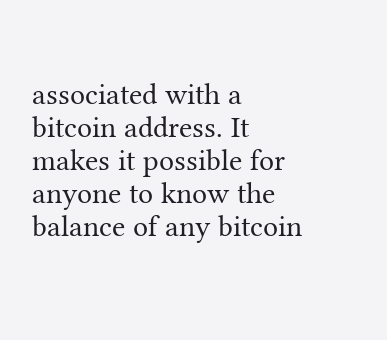associated with a bitcoin address. It makes it possible for anyone to know the balance of any bitcoin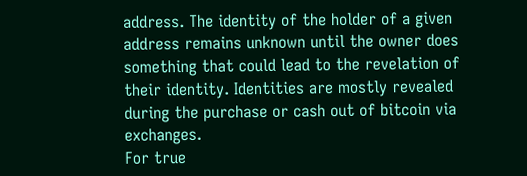address. The identity of the holder of a given address remains unknown until the owner does something that could lead to the revelation of their identity. Identities are mostly revealed during the purchase or cash out of bitcoin via exchanges.
For true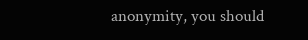anonymity, you should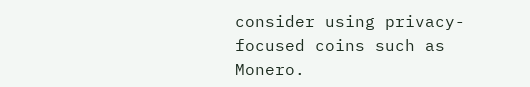consider using privacy-focused coins such as Monero.